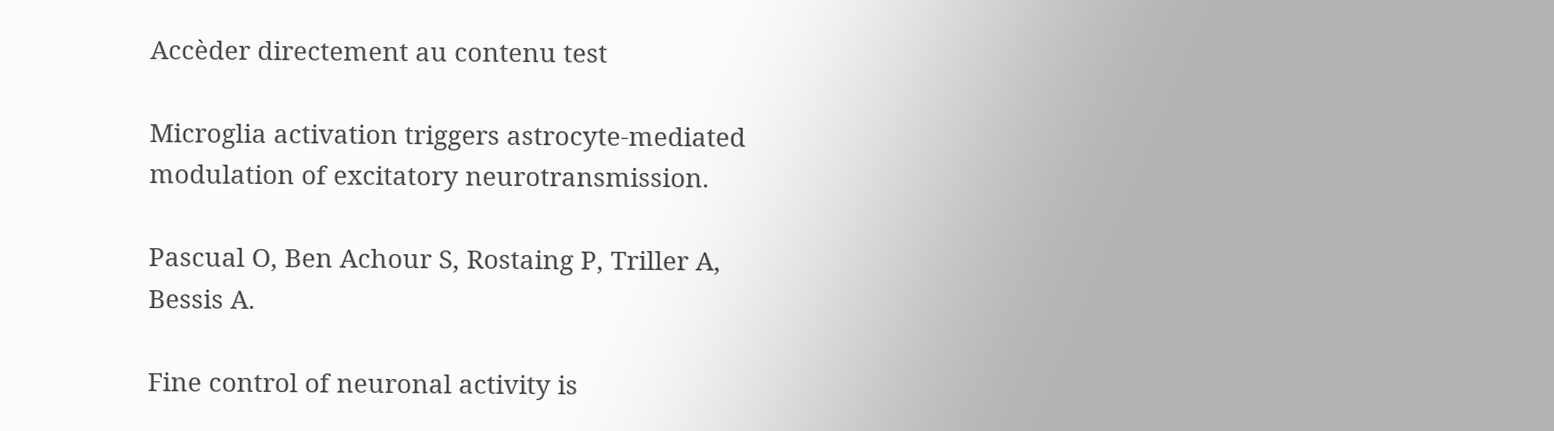Accèder directement au contenu test

Microglia activation triggers astrocyte-mediated modulation of excitatory neurotransmission.

Pascual O, Ben Achour S, Rostaing P, Triller A, Bessis A.

Fine control of neuronal activity is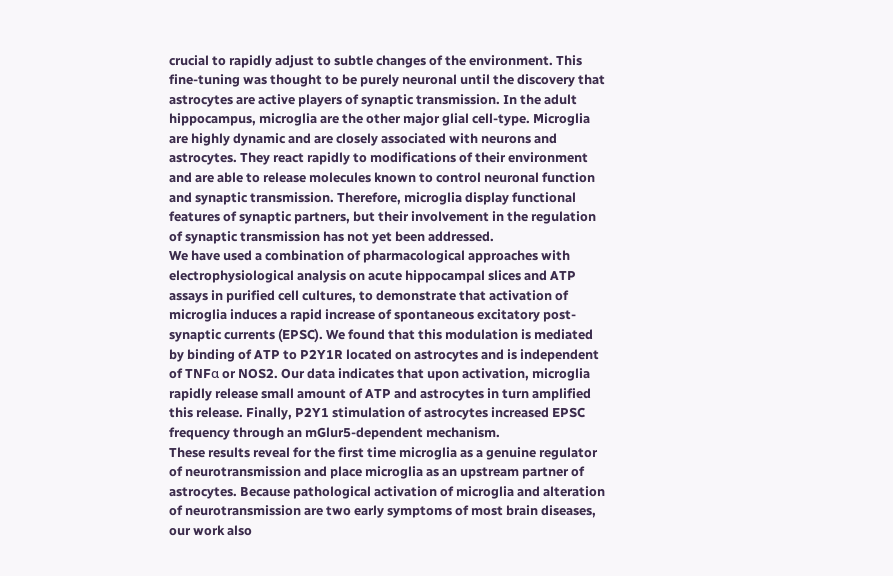crucial to rapidly adjust to subtle changes of the environment. This fine-tuning was thought to be purely neuronal until the discovery that astrocytes are active players of synaptic transmission. In the adult hippocampus, microglia are the other major glial cell-type. Microglia are highly dynamic and are closely associated with neurons and astrocytes. They react rapidly to modifications of their environment and are able to release molecules known to control neuronal function and synaptic transmission. Therefore, microglia display functional features of synaptic partners, but their involvement in the regulation of synaptic transmission has not yet been addressed.
We have used a combination of pharmacological approaches with electrophysiological analysis on acute hippocampal slices and ATP assays in purified cell cultures, to demonstrate that activation of microglia induces a rapid increase of spontaneous excitatory post-synaptic currents (EPSC). We found that this modulation is mediated by binding of ATP to P2Y1R located on astrocytes and is independent of TNFα or NOS2. Our data indicates that upon activation, microglia rapidly release small amount of ATP and astrocytes in turn amplified this release. Finally, P2Y1 stimulation of astrocytes increased EPSC frequency through an mGlur5-dependent mechanism.
These results reveal for the first time microglia as a genuine regulator of neurotransmission and place microglia as an upstream partner of astrocytes. Because pathological activation of microglia and alteration of neurotransmission are two early symptoms of most brain diseases, our work also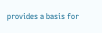provides a basis for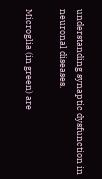understanding synaptic dysfunction in neuronal diseases.

Microglia (in green) are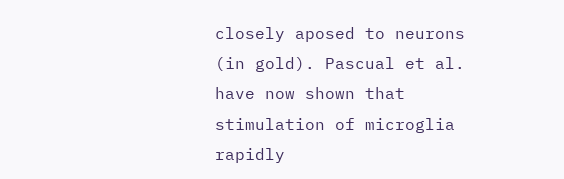closely aposed to neurons (in gold). Pascual et al. have now shown that stimulation of microglia rapidly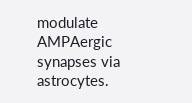modulate AMPAergic synapses via astrocytes.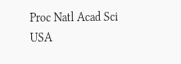Proc Natl Acad Sci USA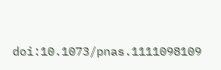doi:10.1073/pnas.1111098109